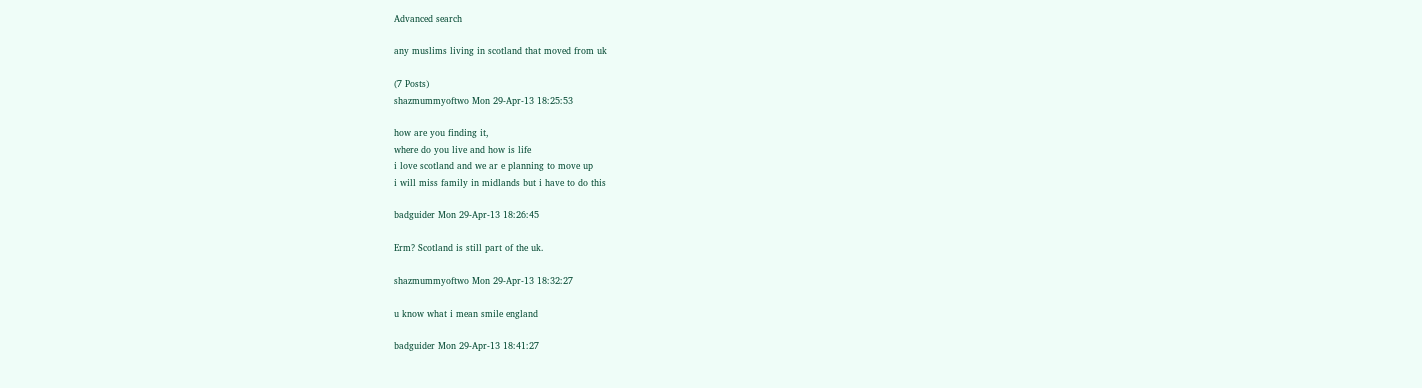Advanced search

any muslims living in scotland that moved from uk

(7 Posts)
shazmummyoftwo Mon 29-Apr-13 18:25:53

how are you finding it,
where do you live and how is life
i love scotland and we ar e planning to move up
i will miss family in midlands but i have to do this

badguider Mon 29-Apr-13 18:26:45

Erm? Scotland is still part of the uk.

shazmummyoftwo Mon 29-Apr-13 18:32:27

u know what i mean smile england

badguider Mon 29-Apr-13 18:41:27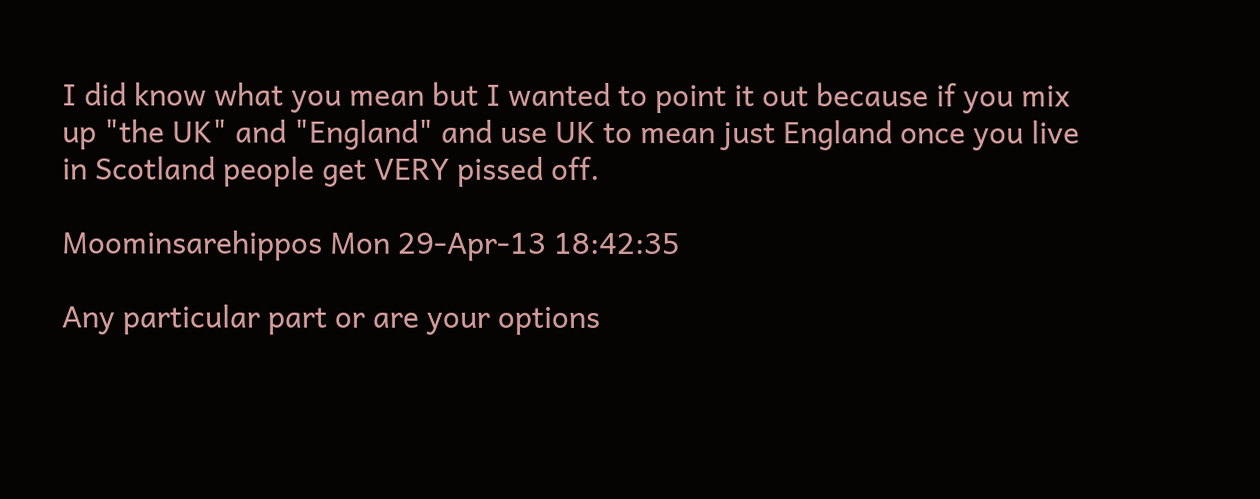I did know what you mean but I wanted to point it out because if you mix up "the UK" and "England" and use UK to mean just England once you live in Scotland people get VERY pissed off.

Moominsarehippos Mon 29-Apr-13 18:42:35

Any particular part or are your options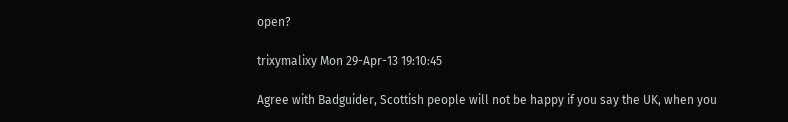open?

trixymalixy Mon 29-Apr-13 19:10:45

Agree with Badguider, Scottish people will not be happy if you say the UK, when you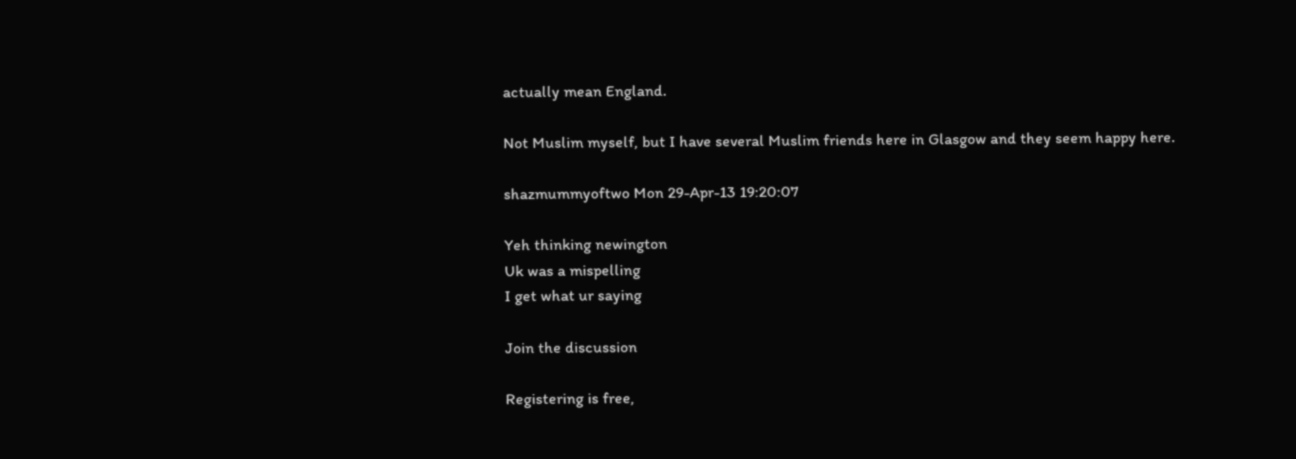actually mean England.

Not Muslim myself, but I have several Muslim friends here in Glasgow and they seem happy here.

shazmummyoftwo Mon 29-Apr-13 19:20:07

Yeh thinking newington
Uk was a mispelling
I get what ur saying

Join the discussion

Registering is free,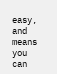easy, and means you can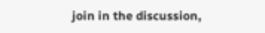join in the discussion,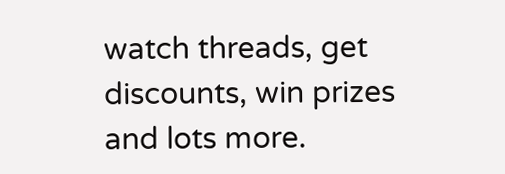watch threads, get discounts, win prizes and lots more.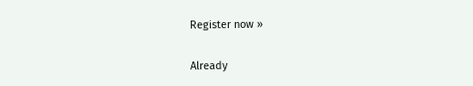Register now »

Already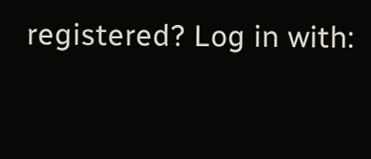registered? Log in with: